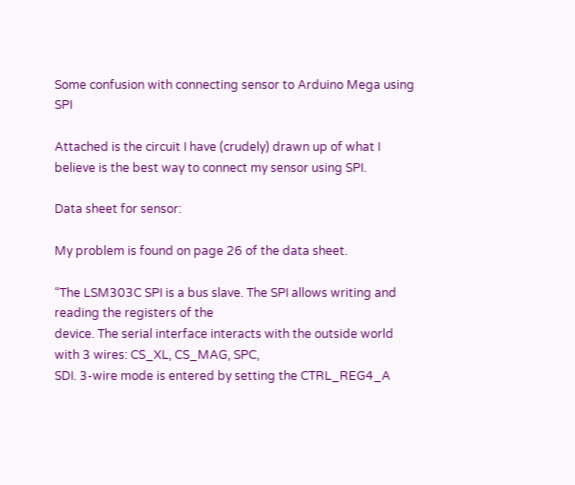Some confusion with connecting sensor to Arduino Mega using SPI

Attached is the circuit I have (crudely) drawn up of what I believe is the best way to connect my sensor using SPI.

Data sheet for sensor:

My problem is found on page 26 of the data sheet.

“The LSM303C SPI is a bus slave. The SPI allows writing and reading the registers of the
device. The serial interface interacts with the outside world with 3 wires: CS_XL, CS_MAG, SPC,
SDI. 3-wire mode is entered by setting the CTRL_REG4_A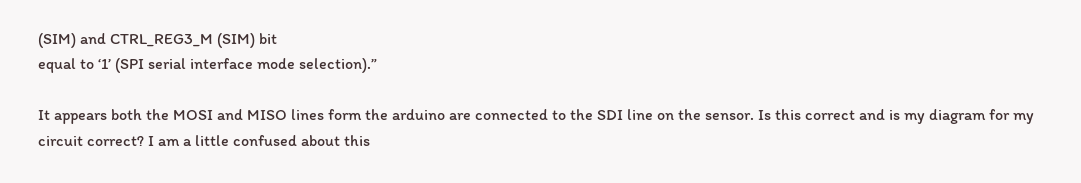(SIM) and CTRL_REG3_M (SIM) bit
equal to ‘1’ (SPI serial interface mode selection).”

It appears both the MOSI and MISO lines form the arduino are connected to the SDI line on the sensor. Is this correct and is my diagram for my circuit correct? I am a little confused about this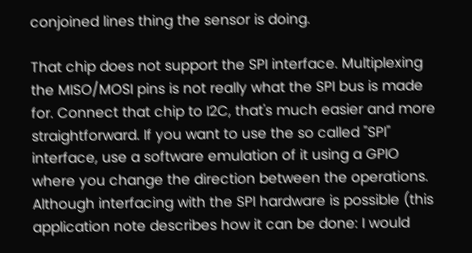conjoined lines thing the sensor is doing.

That chip does not support the SPI interface. Multiplexing the MISO/MOSI pins is not really what the SPI bus is made for. Connect that chip to I2C, that's much easier and more straightforward. If you want to use the so called "SPI" interface, use a software emulation of it using a GPIO where you change the direction between the operations. Although interfacing with the SPI hardware is possible (this application note describes how it can be done: I would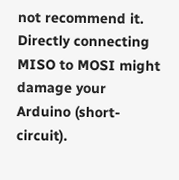not recommend it. Directly connecting MISO to MOSI might damage your Arduino (short-circuit).